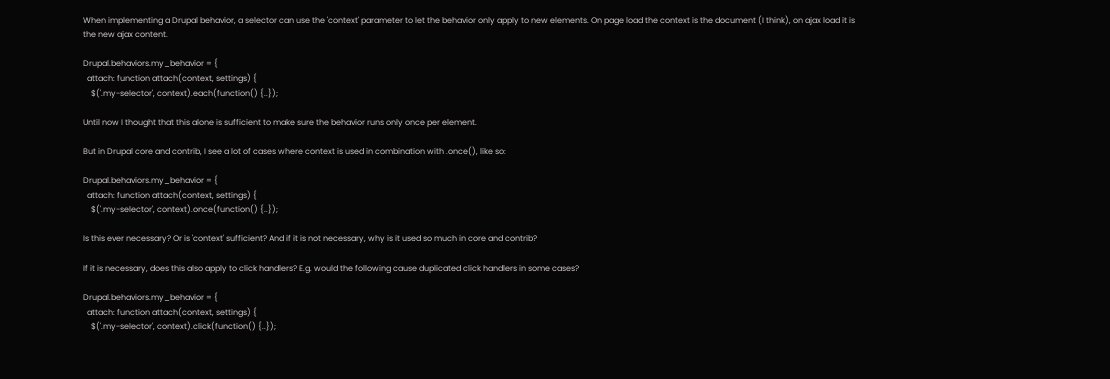When implementing a Drupal behavior, a selector can use the 'context' parameter to let the behavior only apply to new elements. On page load the context is the document (I think), on ajax load it is the new ajax content.

Drupal.behaviors.my_behavior = {
  attach: function attach(context, settings) {
    $('.my-selector', context).each(function() {..});

Until now I thought that this alone is sufficient to make sure the behavior runs only once per element.

But in Drupal core and contrib, I see a lot of cases where context is used in combination with .once(), like so:

Drupal.behaviors.my_behavior = {
  attach: function attach(context, settings) {
    $('.my-selector', context).once(function() {..});

Is this ever necessary? Or is 'context' sufficient? And if it is not necessary, why is it used so much in core and contrib?

If it is necessary, does this also apply to click handlers? E.g. would the following cause duplicated click handlers in some cases?

Drupal.behaviors.my_behavior = {
  attach: function attach(context, settings) {
    $('.my-selector', context).click(function() {..});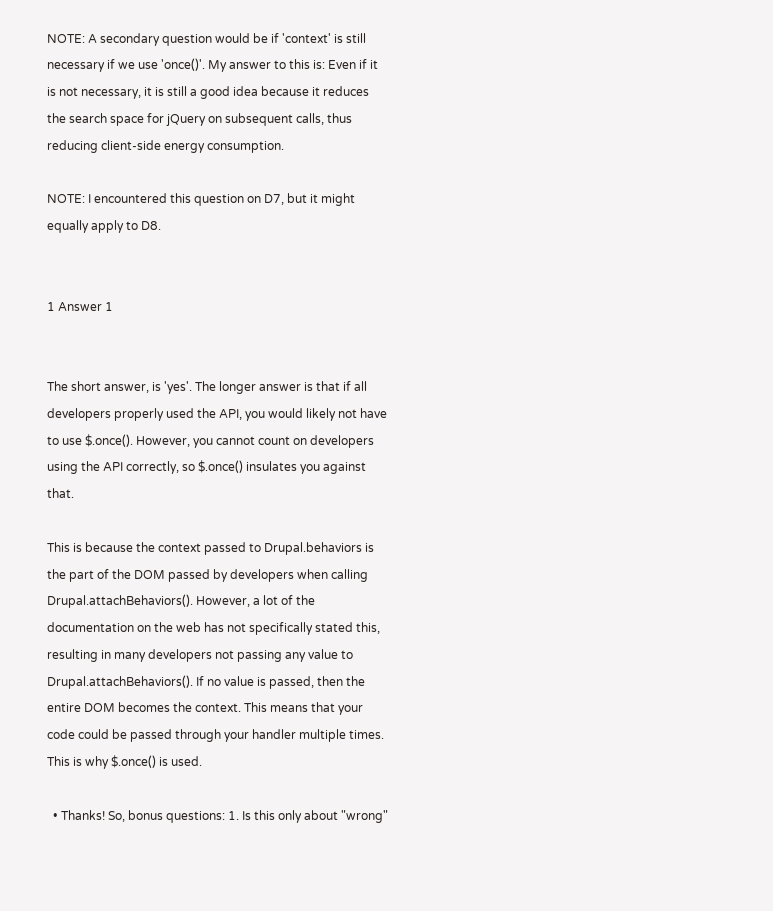NOTE: A secondary question would be if 'context' is still necessary if we use 'once()'. My answer to this is: Even if it is not necessary, it is still a good idea because it reduces the search space for jQuery on subsequent calls, thus reducing client-side energy consumption.

NOTE: I encountered this question on D7, but it might equally apply to D8.


1 Answer 1


The short answer, is 'yes'. The longer answer is that if all developers properly used the API, you would likely not have to use $.once(). However, you cannot count on developers using the API correctly, so $.once() insulates you against that.

This is because the context passed to Drupal.behaviors is the part of the DOM passed by developers when calling Drupal.attachBehaviors(). However, a lot of the documentation on the web has not specifically stated this, resulting in many developers not passing any value to Drupal.attachBehaviors(). If no value is passed, then the entire DOM becomes the context. This means that your code could be passed through your handler multiple times. This is why $.once() is used.

  • Thanks! So, bonus questions: 1. Is this only about "wrong"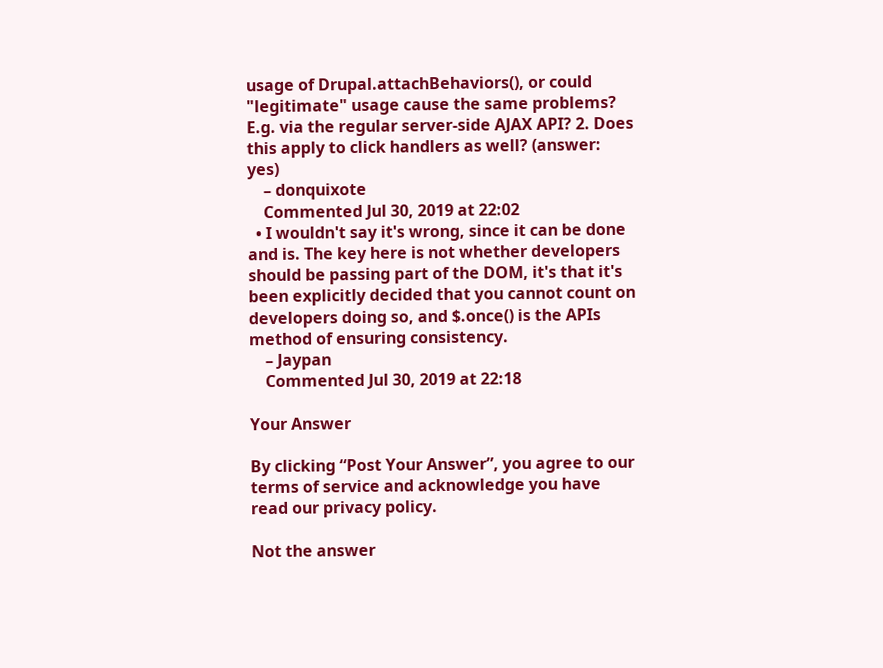usage of Drupal.attachBehaviors(), or could "legitimate" usage cause the same problems? E.g. via the regular server-side AJAX API? 2. Does this apply to click handlers as well? (answer: yes)
    – donquixote
    Commented Jul 30, 2019 at 22:02
  • I wouldn't say it's wrong, since it can be done and is. The key here is not whether developers should be passing part of the DOM, it's that it's been explicitly decided that you cannot count on developers doing so, and $.once() is the APIs method of ensuring consistency.
    – Jaypan
    Commented Jul 30, 2019 at 22:18

Your Answer

By clicking “Post Your Answer”, you agree to our terms of service and acknowledge you have read our privacy policy.

Not the answer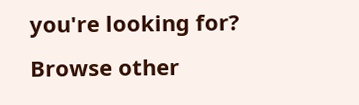you're looking for? Browse other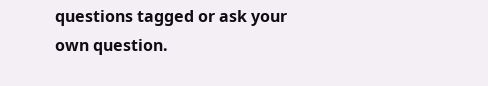questions tagged or ask your own question.